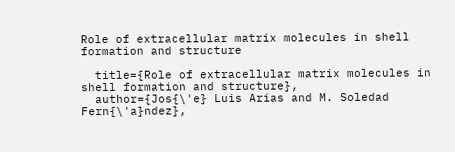Role of extracellular matrix molecules in shell formation and structure

  title={Role of extracellular matrix molecules in shell formation and structure},
  author={Jos{\'e} Luis Arias and M. Soledad Fern{\'a}ndez},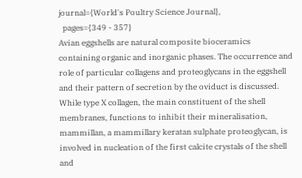journal={World's Poultry Science Journal},
  pages={349 - 357}
Avian eggshells are natural composite bioceramics containing organic and inorganic phases. The occurrence and role of particular collagens and proteoglycans in the eggshell and their pattern of secretion by the oviduct is discussed. While type X collagen, the main constituent of the shell membranes, functions to inhibit their mineralisation, mammillan, a mammillary keratan sulphate proteoglycan, is involved in nucleation of the first calcite crystals of the shell and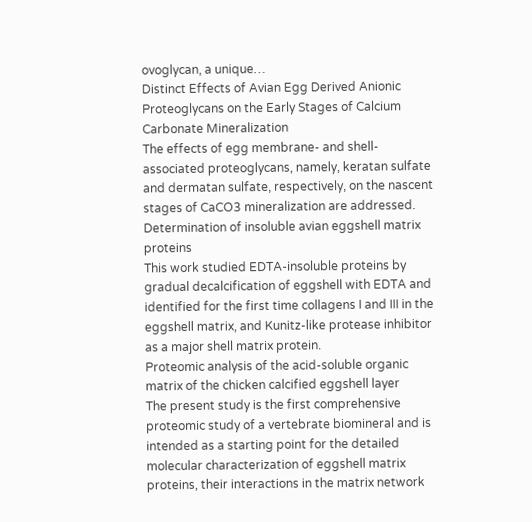ovoglycan, a unique…
Distinct Effects of Avian Egg Derived Anionic Proteoglycans on the Early Stages of Calcium Carbonate Mineralization
The effects of egg membrane- and shell-associated proteoglycans, namely, keratan sulfate and dermatan sulfate, respectively, on the nascent stages of CaCO3 mineralization are addressed.
Determination of insoluble avian eggshell matrix proteins
This work studied EDTA-insoluble proteins by gradual decalcification of eggshell with EDTA and identified for the first time collagens I and III in the eggshell matrix, and Kunitz-like protease inhibitor as a major shell matrix protein.
Proteomic analysis of the acid‐soluble organic matrix of the chicken calcified eggshell layer
The present study is the first comprehensive proteomic study of a vertebrate biomineral and is intended as a starting point for the detailed molecular characterization of eggshell matrix proteins, their interactions in the matrix network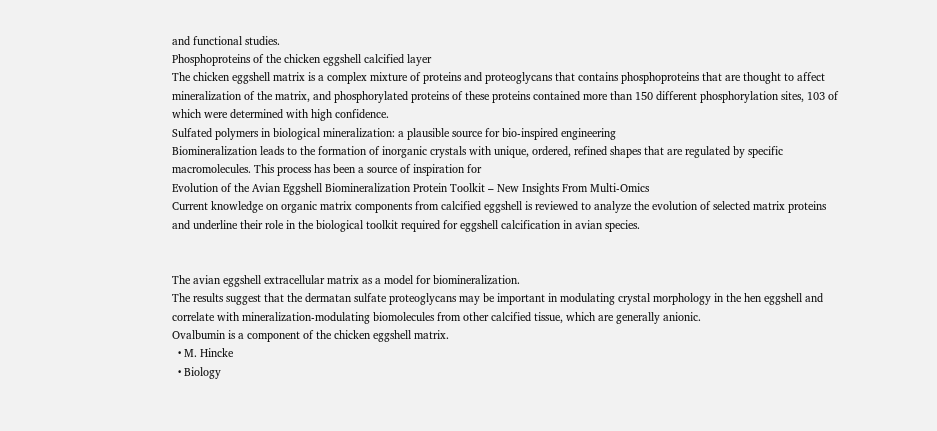and functional studies.
Phosphoproteins of the chicken eggshell calcified layer
The chicken eggshell matrix is a complex mixture of proteins and proteoglycans that contains phosphoproteins that are thought to affect mineralization of the matrix, and phosphorylated proteins of these proteins contained more than 150 different phosphorylation sites, 103 of which were determined with high confidence.
Sulfated polymers in biological mineralization: a plausible source for bio-inspired engineering
Biomineralization leads to the formation of inorganic crystals with unique, ordered, refined shapes that are regulated by specific macromolecules. This process has been a source of inspiration for
Evolution of the Avian Eggshell Biomineralization Protein Toolkit – New Insights From Multi-Omics
Current knowledge on organic matrix components from calcified eggshell is reviewed to analyze the evolution of selected matrix proteins and underline their role in the biological toolkit required for eggshell calcification in avian species.


The avian eggshell extracellular matrix as a model for biomineralization.
The results suggest that the dermatan sulfate proteoglycans may be important in modulating crystal morphology in the hen eggshell and correlate with mineralization-modulating biomolecules from other calcified tissue, which are generally anionic.
Ovalbumin is a component of the chicken eggshell matrix.
  • M. Hincke
  • Biology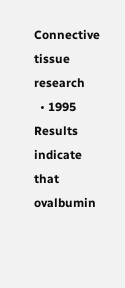Connective tissue research
  • 1995
Results indicate that ovalbumin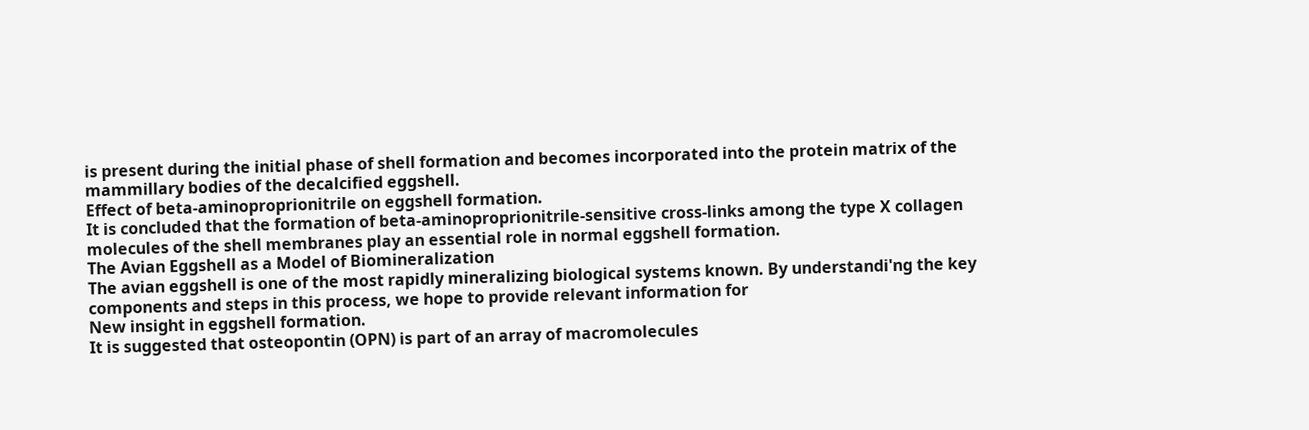is present during the initial phase of shell formation and becomes incorporated into the protein matrix of the mammillary bodies of the decalcified eggshell.
Effect of beta-aminoproprionitrile on eggshell formation.
It is concluded that the formation of beta-aminoproprionitrile-sensitive cross-links among the type X collagen molecules of the shell membranes play an essential role in normal eggshell formation.
The Avian Eggshell as a Model of Biomineralization
The avian eggshell is one of the most rapidly mineralizing biological systems known. By understandi'ng the key components and steps in this process, we hope to provide relevant information for
New insight in eggshell formation.
It is suggested that osteopontin (OPN) is part of an array of macromolecules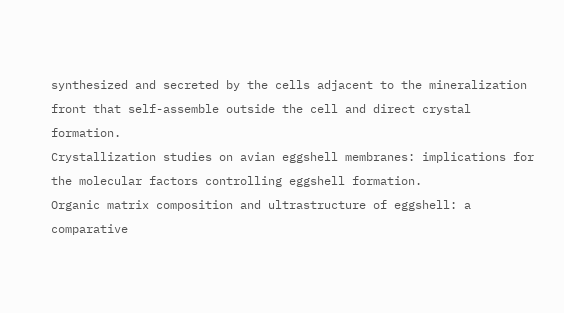synthesized and secreted by the cells adjacent to the mineralization front that self-assemble outside the cell and direct crystal formation.
Crystallization studies on avian eggshell membranes: implications for the molecular factors controlling eggshell formation.
Organic matrix composition and ultrastructure of eggshell: a comparative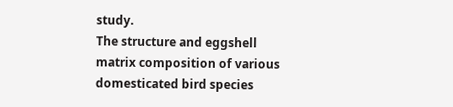study.
The structure and eggshell matrix composition of various domesticated bird species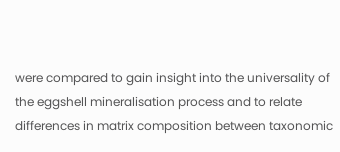were compared to gain insight into the universality of the eggshell mineralisation process and to relate differences in matrix composition between taxonomic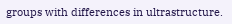groups with differences in ultrastructure.